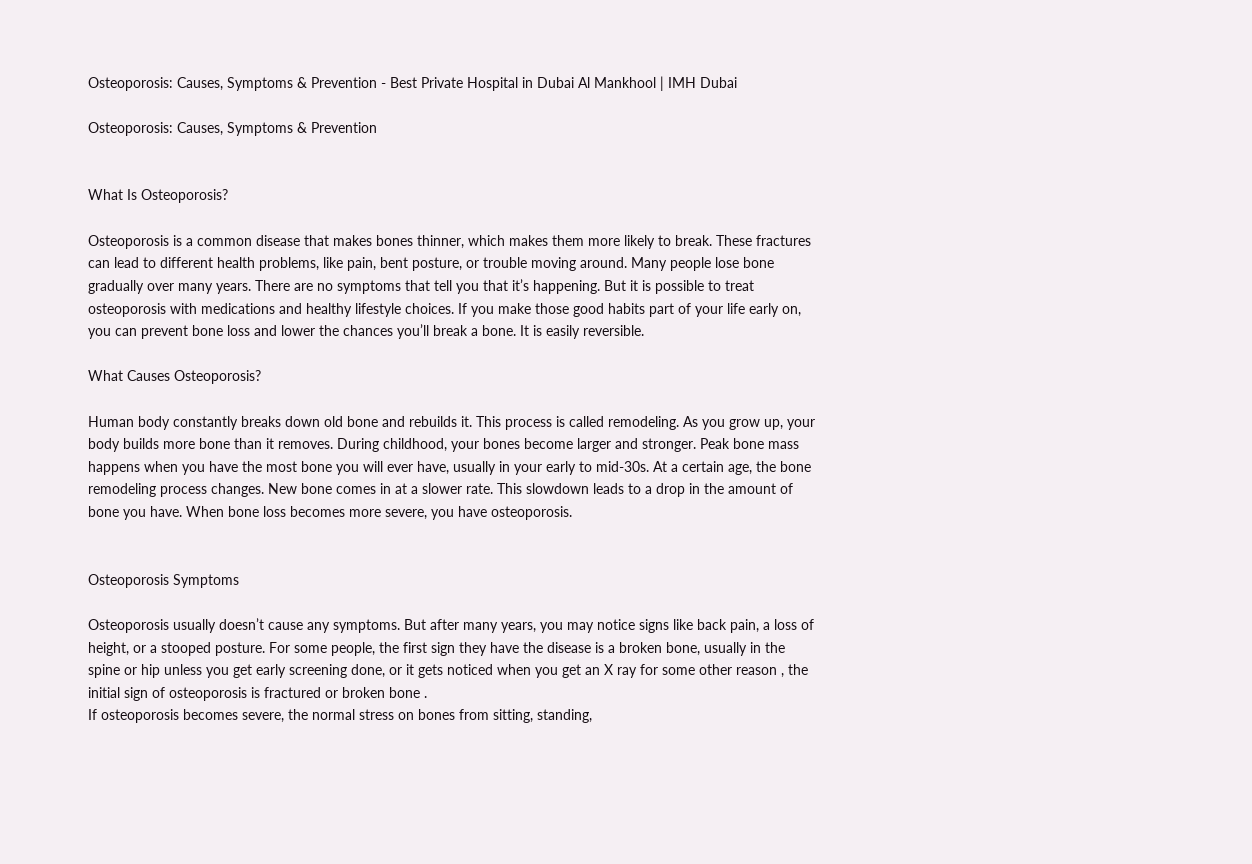Osteoporosis: Causes, Symptoms & Prevention - Best Private Hospital in Dubai Al Mankhool | IMH Dubai

Osteoporosis: Causes, Symptoms & Prevention


What Is Osteoporosis?

Osteoporosis is a common disease that makes bones thinner, which makes them more likely to break. These fractures can lead to different health problems, like pain, bent posture, or trouble moving around. Many people lose bone gradually over many years. There are no symptoms that tell you that it’s happening. But it is possible to treat osteoporosis with medications and healthy lifestyle choices. If you make those good habits part of your life early on, you can prevent bone loss and lower the chances you’ll break a bone. It is easily reversible.

What Causes Osteoporosis?

Human body constantly breaks down old bone and rebuilds it. This process is called remodeling. As you grow up, your body builds more bone than it removes. During childhood, your bones become larger and stronger. Peak bone mass happens when you have the most bone you will ever have, usually in your early to mid-30s. At a certain age, the bone remodeling process changes. New bone comes in at a slower rate. This slowdown leads to a drop in the amount of bone you have. When bone loss becomes more severe, you have osteoporosis.


Osteoporosis Symptoms

Osteoporosis usually doesn’t cause any symptoms. But after many years, you may notice signs like back pain, a loss of height, or a stooped posture. For some people, the first sign they have the disease is a broken bone, usually in the spine or hip unless you get early screening done, or it gets noticed when you get an X ray for some other reason , the initial sign of osteoporosis is fractured or broken bone .
If osteoporosis becomes severe, the normal stress on bones from sitting, standing,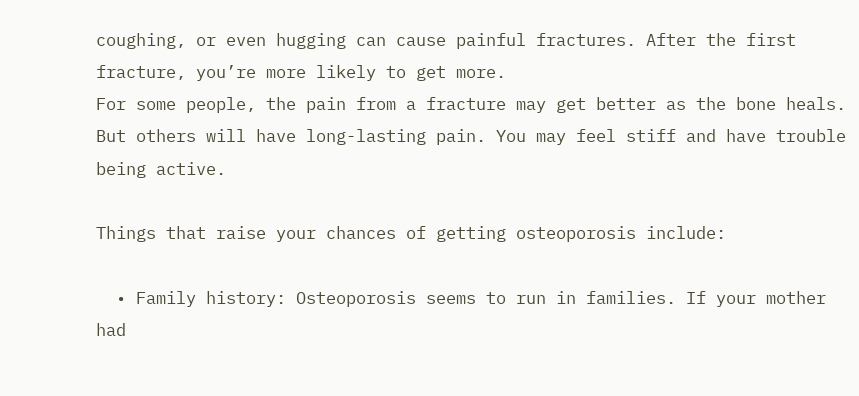coughing, or even hugging can cause painful fractures. After the first fracture, you’re more likely to get more.
For some people, the pain from a fracture may get better as the bone heals. But others will have long-lasting pain. You may feel stiff and have trouble being active.

Things that raise your chances of getting osteoporosis include:

  • Family history: Osteoporosis seems to run in families. If your mother had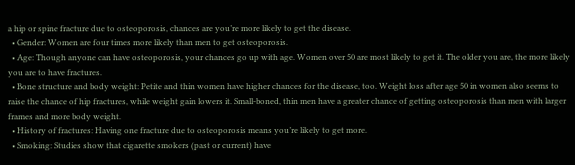a hip or spine fracture due to osteoporosis, chances are you’re more likely to get the disease.
  • Gender: Women are four times more likely than men to get osteoporosis.
  • Age: Though anyone can have osteoporosis, your chances go up with age. Women over 50 are most likely to get it. The older you are, the more likely you are to have fractures.
  • Bone structure and body weight: Petite and thin women have higher chances for the disease, too. Weight loss after age 50 in women also seems to raise the chance of hip fractures, while weight gain lowers it. Small-boned, thin men have a greater chance of getting osteoporosis than men with larger frames and more body weight.
  • History of fractures: Having one fracture due to osteoporosis means you’re likely to get more.
  • Smoking: Studies show that cigarette smokers (past or current) have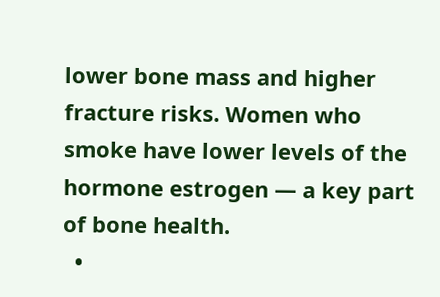lower bone mass and higher fracture risks. Women who smoke have lower levels of the hormone estrogen — a key part of bone health.
  •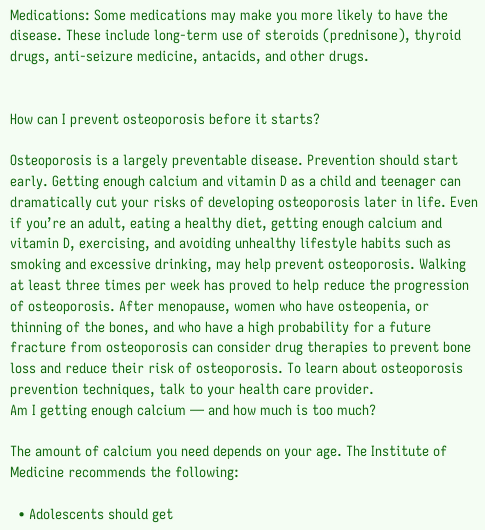Medications: Some medications may make you more likely to have the disease. These include long-term use of steroids (prednisone), thyroid drugs, anti-seizure medicine, antacids, and other drugs.


How can I prevent osteoporosis before it starts?

Osteoporosis is a largely preventable disease. Prevention should start early. Getting enough calcium and vitamin D as a child and teenager can dramatically cut your risks of developing osteoporosis later in life. Even if you’re an adult, eating a healthy diet, getting enough calcium and vitamin D, exercising, and avoiding unhealthy lifestyle habits such as smoking and excessive drinking, may help prevent osteoporosis. Walking at least three times per week has proved to help reduce the progression of osteoporosis. After menopause, women who have osteopenia, or thinning of the bones, and who have a high probability for a future fracture from osteoporosis can consider drug therapies to prevent bone loss and reduce their risk of osteoporosis. To learn about osteoporosis prevention techniques, talk to your health care provider.
Am I getting enough calcium — and how much is too much?

The amount of calcium you need depends on your age. The Institute of Medicine recommends the following:

  • Adolescents should get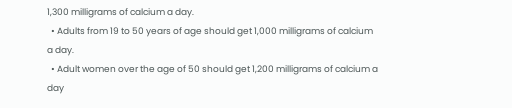1,300 milligrams of calcium a day.
  • Adults from 19 to 50 years of age should get 1,000 milligrams of calcium a day.
  • Adult women over the age of 50 should get 1,200 milligrams of calcium a day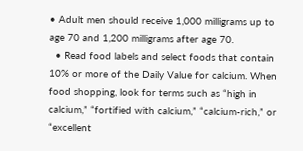• Adult men should receive 1,000 milligrams up to age 70 and 1,200 milligrams after age 70.
  • Read food labels and select foods that contain 10% or more of the Daily Value for calcium. When food shopping, look for terms such as “high in calcium,” “fortified with calcium,” “calcium-rich,” or “excellent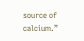source of calcium.”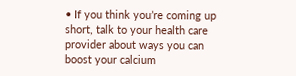• If you think you’re coming up short, talk to your health care provider about ways you can boost your calcium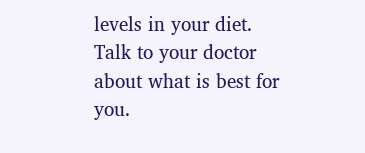levels in your diet. Talk to your doctor about what is best for you.